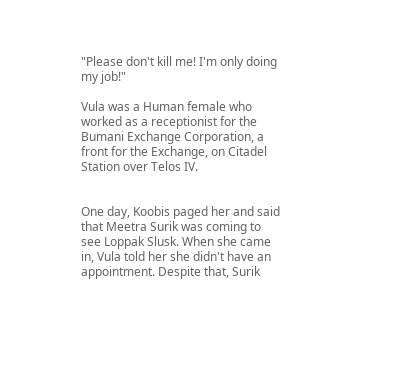"Please don't kill me! I'm only doing my job!"

Vula was a Human female who worked as a receptionist for the Bumani Exchange Corporation, a front for the Exchange, on Citadel Station over Telos IV.


One day, Koobis paged her and said that Meetra Surik was coming to see Loppak Slusk. When she came in, Vula told her she didn't have an appointment. Despite that, Surik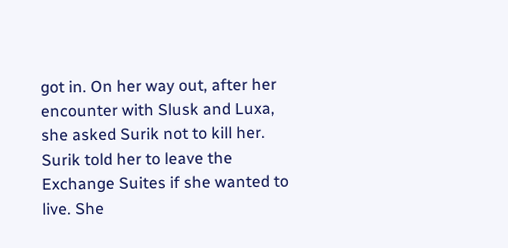got in. On her way out, after her encounter with Slusk and Luxa, she asked Surik not to kill her. Surik told her to leave the Exchange Suites if she wanted to live. She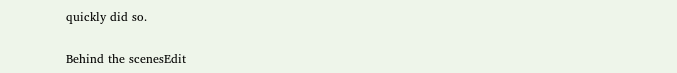quickly did so.

Behind the scenesEdit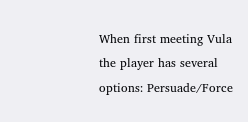When first meeting Vula the player has several options: Persuade/Force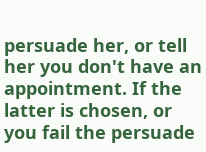persuade her, or tell her you don't have an appointment. If the latter is chosen, or you fail the persuade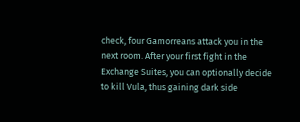check, four Gamorreans attack you in the next room. After your first fight in the Exchange Suites, you can optionally decide to kill Vula, thus gaining dark side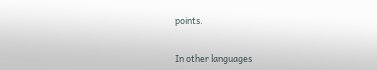points.


In other languages